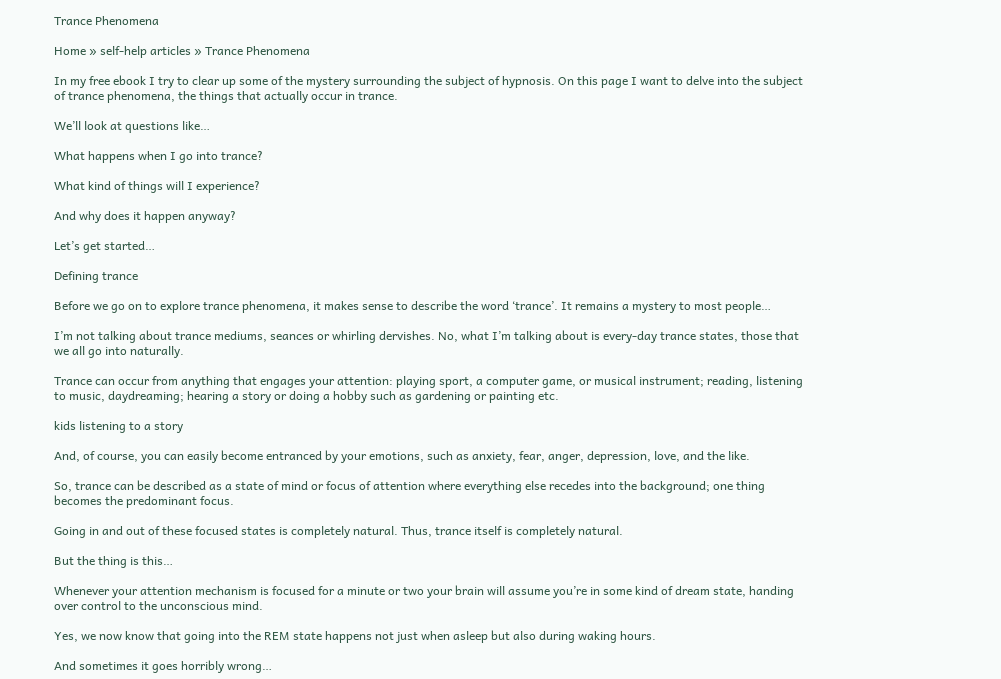Trance Phenomena

Home » self-help articles » Trance Phenomena

In my free ebook I try to clear up some of the mystery surrounding the subject of hypnosis. On this page I want to delve into the subject of trance phenomena, the things that actually occur in trance.

We’ll look at questions like…

What happens when I go into trance?

What kind of things will I experience?

And why does it happen anyway?

Let’s get started…

Defining trance

Before we go on to explore trance phenomena, it makes sense to describe the word ‘trance’. It remains a mystery to most people…

I’m not talking about trance mediums, seances or whirling dervishes. No, what I’m talking about is every-day trance states, those that we all go into naturally.

Trance can occur from anything that engages your attention: playing sport, a computer game, or musical instrument; reading, listening to music, daydreaming; hearing a story or doing a hobby such as gardening or painting etc.

kids listening to a story

And, of course, you can easily become entranced by your emotions, such as anxiety, fear, anger, depression, love, and the like.

So, trance can be described as a state of mind or focus of attention where everything else recedes into the background; one thing becomes the predominant focus.

Going in and out of these focused states is completely natural. Thus, trance itself is completely natural.

But the thing is this…

Whenever your attention mechanism is focused for a minute or two your brain will assume you’re in some kind of dream state, handing over control to the unconscious mind.

Yes, we now know that going into the REM state happens not just when asleep but also during waking hours.

And sometimes it goes horribly wrong…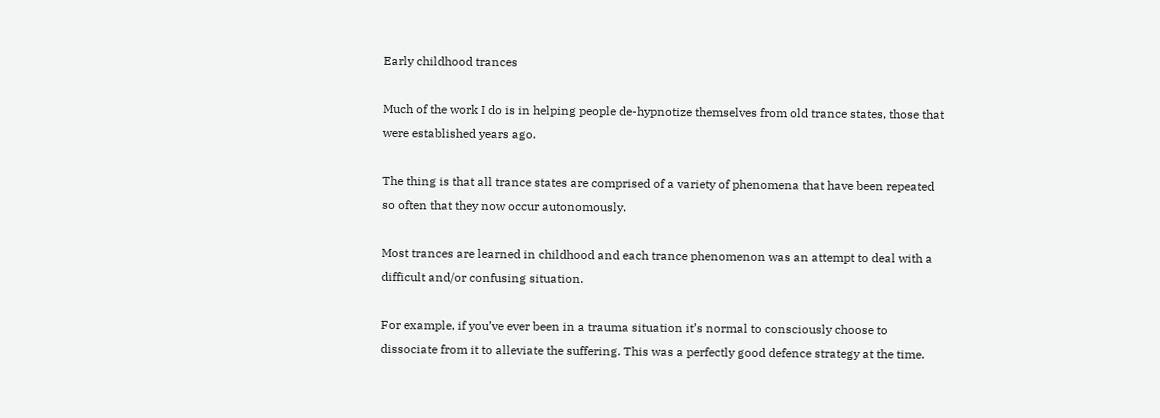Early childhood trances

Much of the work I do is in helping people de-hypnotize themselves from old trance states, those that were established years ago.

The thing is that all trance states are comprised of a variety of phenomena that have been repeated so often that they now occur autonomously.

Most trances are learned in childhood and each trance phenomenon was an attempt to deal with a difficult and/or confusing situation.

For example, if you’ve ever been in a trauma situation it’s normal to consciously choose to dissociate from it to alleviate the suffering. This was a perfectly good defence strategy at the time.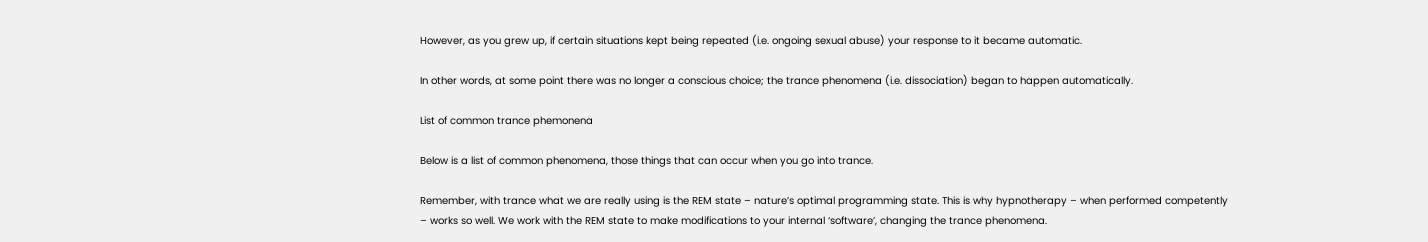However, as you grew up, if certain situations kept being repeated (i.e. ongoing sexual abuse) your response to it became automatic.

In other words, at some point there was no longer a conscious choice; the trance phenomena (i.e. dissociation) began to happen automatically.

List of common trance phemonena

Below is a list of common phenomena, those things that can occur when you go into trance.

Remember, with trance what we are really using is the REM state – nature’s optimal programming state. This is why hypnotherapy – when performed competently – works so well. We work with the REM state to make modifications to your internal ‘software’, changing the trance phenomena.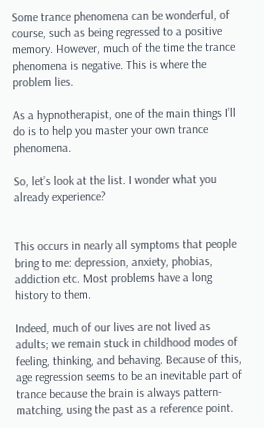Some trance phenomena can be wonderful, of course, such as being regressed to a positive memory. However, much of the time the trance phenomena is negative. This is where the problem lies.

As a hypnotherapist, one of the main things I’ll do is to help you master your own trance phenomena.

So, let’s look at the list. I wonder what you already experience?


This occurs in nearly all symptoms that people bring to me: depression, anxiety, phobias, addiction etc. Most problems have a long history to them.

Indeed, much of our lives are not lived as adults; we remain stuck in childhood modes of feeling, thinking, and behaving. Because of this, age regression seems to be an inevitable part of trance because the brain is always pattern-matching, using the past as a reference point.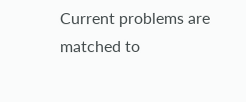Current problems are matched to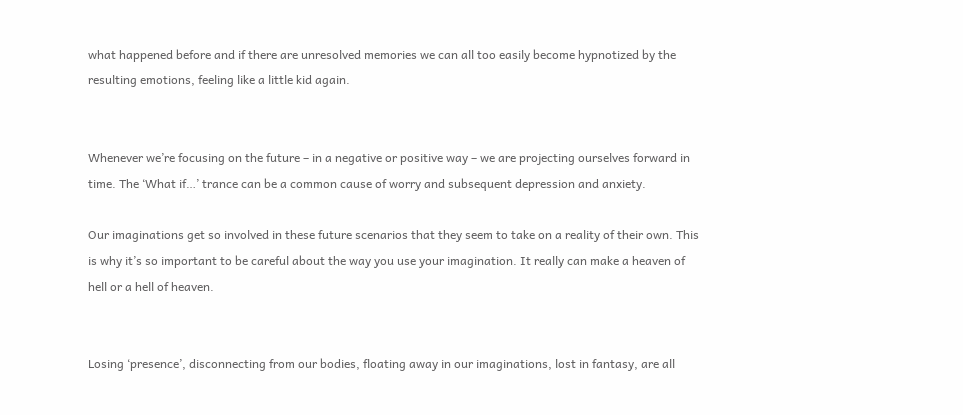what happened before and if there are unresolved memories we can all too easily become hypnotized by the resulting emotions, feeling like a little kid again.


Whenever we’re focusing on the future – in a negative or positive way – we are projecting ourselves forward in time. The ‘What if…’ trance can be a common cause of worry and subsequent depression and anxiety.

Our imaginations get so involved in these future scenarios that they seem to take on a reality of their own. This is why it’s so important to be careful about the way you use your imagination. It really can make a heaven of hell or a hell of heaven.


Losing ‘presence’, disconnecting from our bodies, floating away in our imaginations, lost in fantasy, are all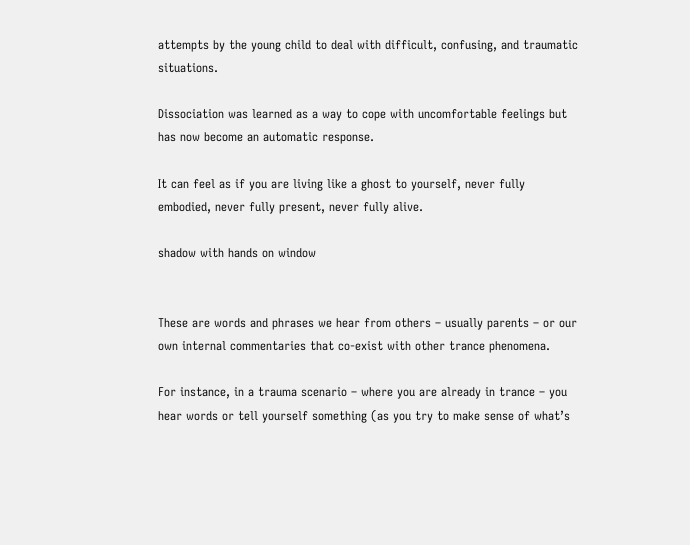attempts by the young child to deal with difficult, confusing, and traumatic situations.

Dissociation was learned as a way to cope with uncomfortable feelings but has now become an automatic response.

It can feel as if you are living like a ghost to yourself, never fully embodied, never fully present, never fully alive.

shadow with hands on window


These are words and phrases we hear from others – usually parents – or our own internal commentaries that co-exist with other trance phenomena.

For instance, in a trauma scenario – where you are already in trance – you hear words or tell yourself something (as you try to make sense of what’s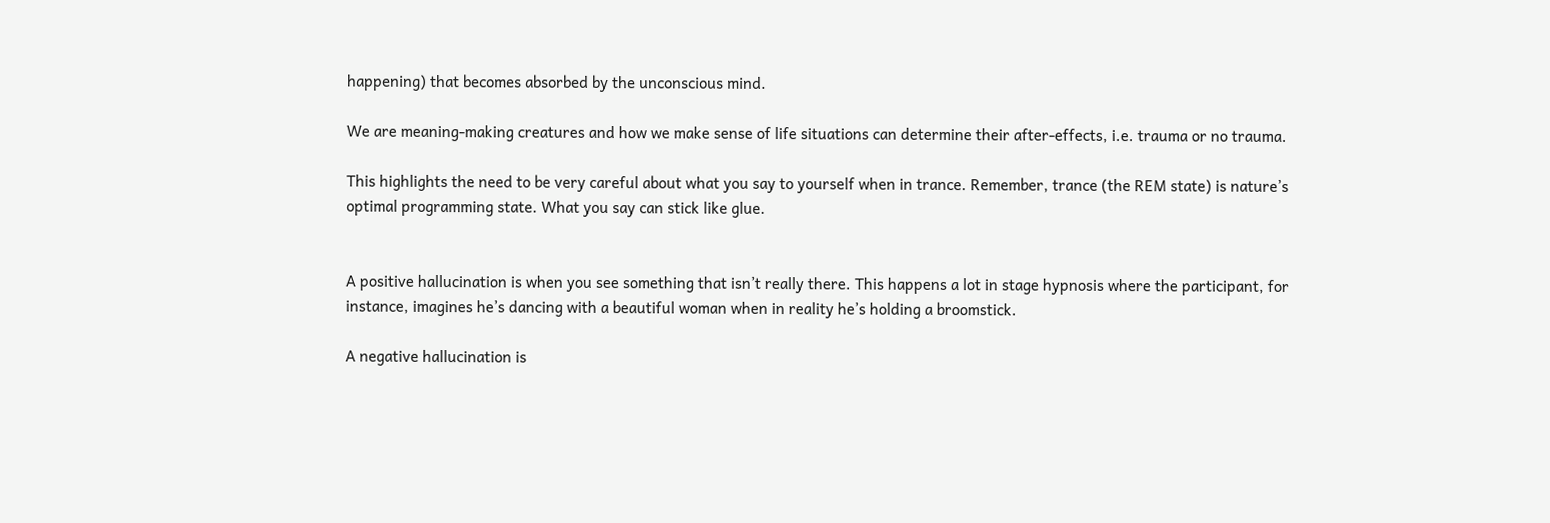happening) that becomes absorbed by the unconscious mind.

We are meaning-making creatures and how we make sense of life situations can determine their after-effects, i.e. trauma or no trauma.

This highlights the need to be very careful about what you say to yourself when in trance. Remember, trance (the REM state) is nature’s optimal programming state. What you say can stick like glue.


A positive hallucination is when you see something that isn’t really there. This happens a lot in stage hypnosis where the participant, for instance, imagines he’s dancing with a beautiful woman when in reality he’s holding a broomstick.

A negative hallucination is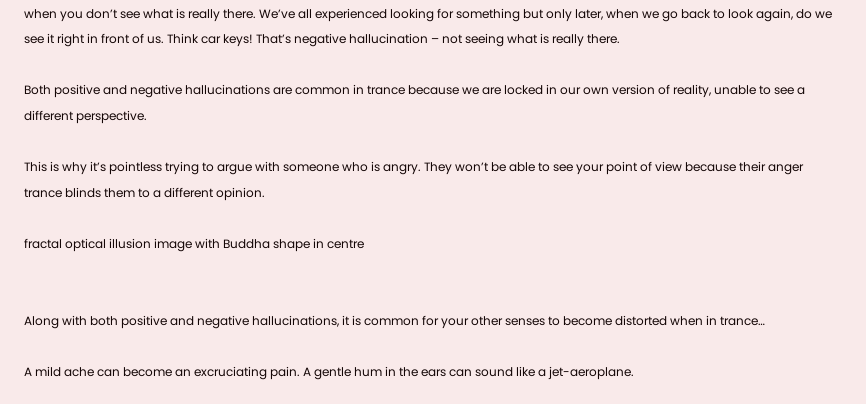when you don’t see what is really there. We’ve all experienced looking for something but only later, when we go back to look again, do we see it right in front of us. Think car keys! That’s negative hallucination – not seeing what is really there.

Both positive and negative hallucinations are common in trance because we are locked in our own version of reality, unable to see a different perspective.

This is why it’s pointless trying to argue with someone who is angry. They won’t be able to see your point of view because their anger trance blinds them to a different opinion.

fractal optical illusion image with Buddha shape in centre


Along with both positive and negative hallucinations, it is common for your other senses to become distorted when in trance…

A mild ache can become an excruciating pain. A gentle hum in the ears can sound like a jet-aeroplane.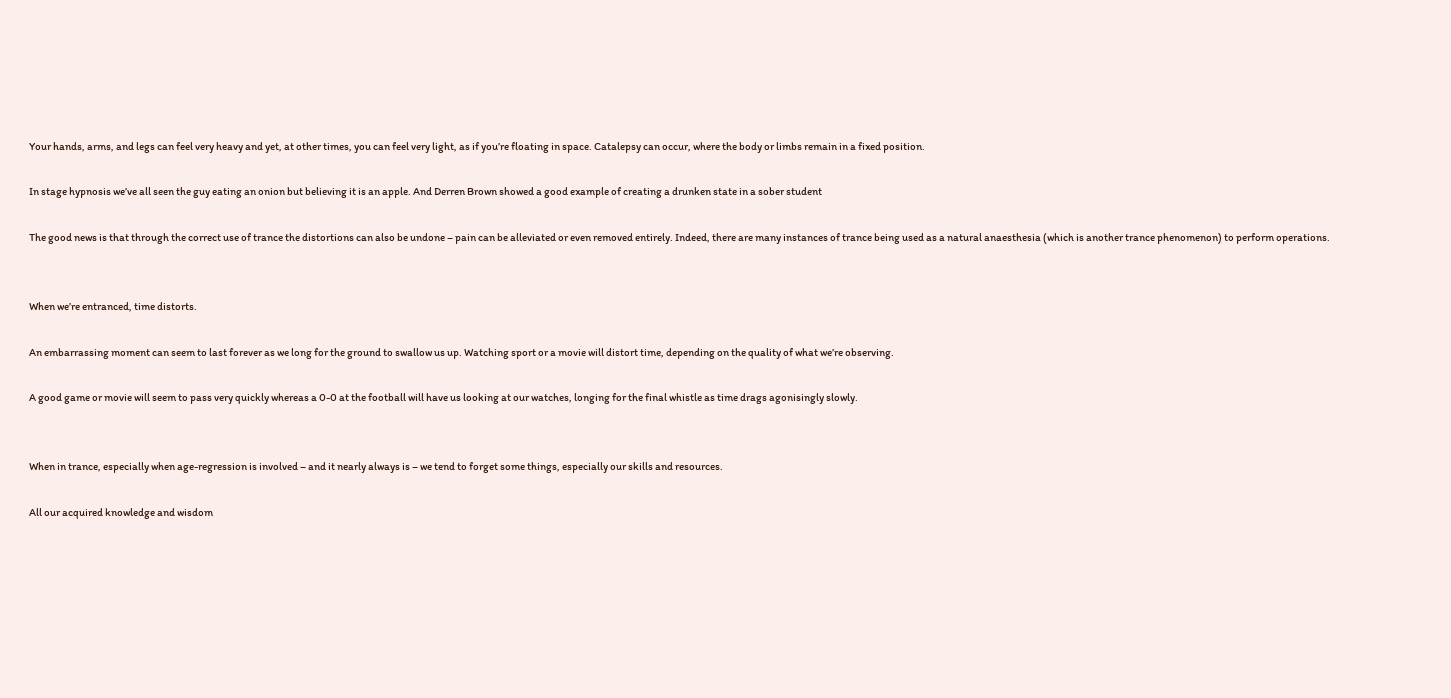Your hands, arms, and legs can feel very heavy and yet, at other times, you can feel very light, as if you’re floating in space. Catalepsy can occur, where the body or limbs remain in a fixed position.

In stage hypnosis we’ve all seen the guy eating an onion but believing it is an apple. And Derren Brown showed a good example of creating a drunken state in a sober student

The good news is that through the correct use of trance the distortions can also be undone – pain can be alleviated or even removed entirely. Indeed, there are many instances of trance being used as a natural anaesthesia (which is another trance phenomenon) to perform operations.


When we’re entranced, time distorts.

An embarrassing moment can seem to last forever as we long for the ground to swallow us up. Watching sport or a movie will distort time, depending on the quality of what we’re observing.

A good game or movie will seem to pass very quickly whereas a 0-0 at the football will have us looking at our watches, longing for the final whistle as time drags agonisingly slowly.


When in trance, especially when age-regression is involved – and it nearly always is – we tend to forget some things, especially our skills and resources.

All our acquired knowledge and wisdom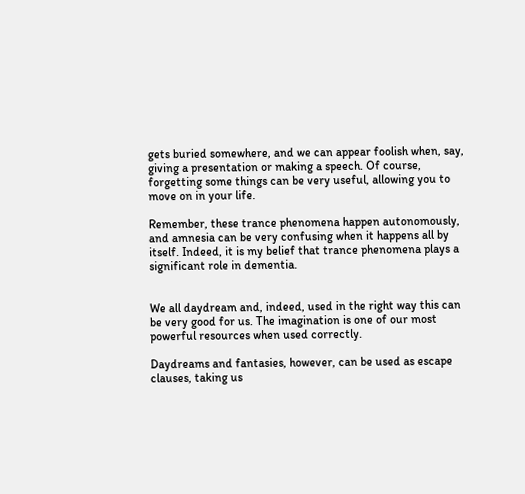gets buried somewhere, and we can appear foolish when, say, giving a presentation or making a speech. Of course, forgetting some things can be very useful, allowing you to move on in your life.

Remember, these trance phenomena happen autonomously, and amnesia can be very confusing when it happens all by itself. Indeed, it is my belief that trance phenomena plays a significant role in dementia.


We all daydream and, indeed, used in the right way this can be very good for us. The imagination is one of our most powerful resources when used correctly.

Daydreams and fantasies, however, can be used as escape clauses, taking us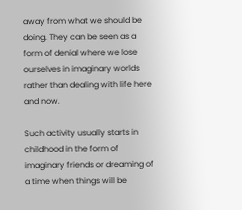away from what we should be doing. They can be seen as a form of denial where we lose ourselves in imaginary worlds rather than dealing with life here and now.

Such activity usually starts in childhood in the form of imaginary friends or dreaming of a time when things will be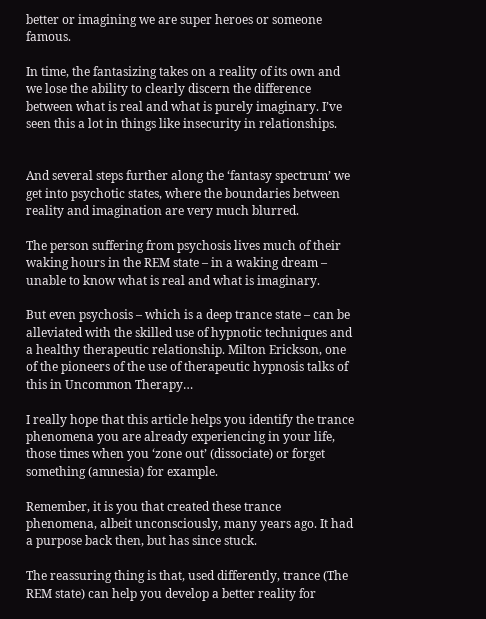better or imagining we are super heroes or someone famous.

In time, the fantasizing takes on a reality of its own and we lose the ability to clearly discern the difference between what is real and what is purely imaginary. I’ve seen this a lot in things like insecurity in relationships.


And several steps further along the ‘fantasy spectrum’ we get into psychotic states, where the boundaries between reality and imagination are very much blurred.

The person suffering from psychosis lives much of their waking hours in the REM state – in a waking dream – unable to know what is real and what is imaginary.

But even psychosis – which is a deep trance state – can be alleviated with the skilled use of hypnotic techniques and a healthy therapeutic relationship. Milton Erickson, one of the pioneers of the use of therapeutic hypnosis talks of this in Uncommon Therapy…

I really hope that this article helps you identify the trance phenomena you are already experiencing in your life, those times when you ‘zone out’ (dissociate) or forget something (amnesia) for example.

Remember, it is you that created these trance phenomena, albeit unconsciously, many years ago. It had a purpose back then, but has since stuck.

The reassuring thing is that, used differently, trance (The REM state) can help you develop a better reality for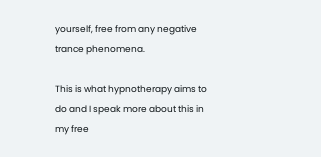yourself, free from any negative trance phenomena.

This is what hypnotherapy aims to do and I speak more about this in my free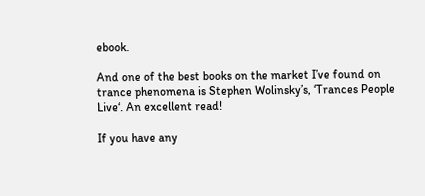ebook.

And one of the best books on the market I’ve found on trance phenomena is Stephen Wolinsky’s, ‘Trances People Live‘. An excellent read!

If you have any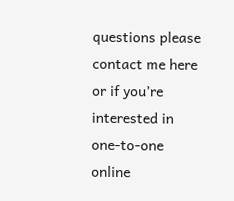questions please contact me here or if you’re interested in one-to-one online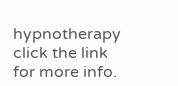hypnotherapy click the link for more info.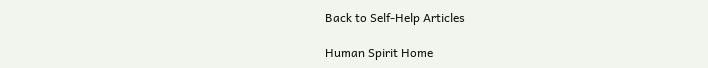Back to Self-Help Articles

Human Spirit Home